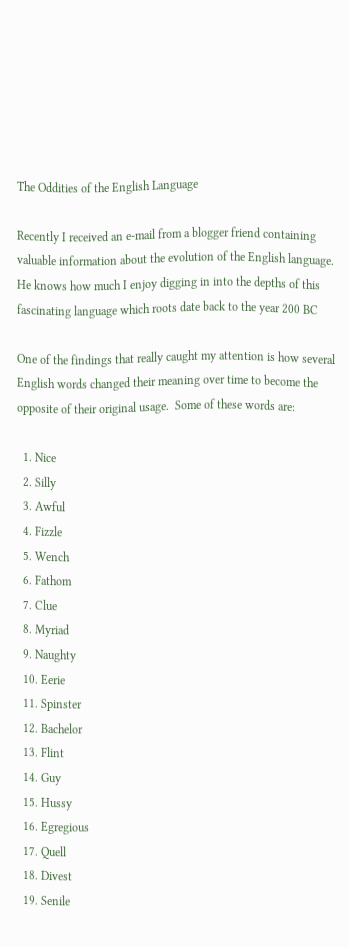The Oddities of the English Language

Recently I received an e-mail from a blogger friend containing valuable information about the evolution of the English language.  He knows how much I enjoy digging in into the depths of this fascinating language which roots date back to the year 200 BC

One of the findings that really caught my attention is how several English words changed their meaning over time to become the opposite of their original usage.  Some of these words are:

  1. Nice
  2. Silly
  3. Awful
  4. Fizzle
  5. Wench
  6. Fathom
  7. Clue
  8. Myriad
  9. Naughty
  10. Eerie
  11. Spinster
  12. Bachelor
  13. Flint
  14. Guy
  15. Hussy
  16. Egregious
  17. Quell
  18. Divest
  19. Senile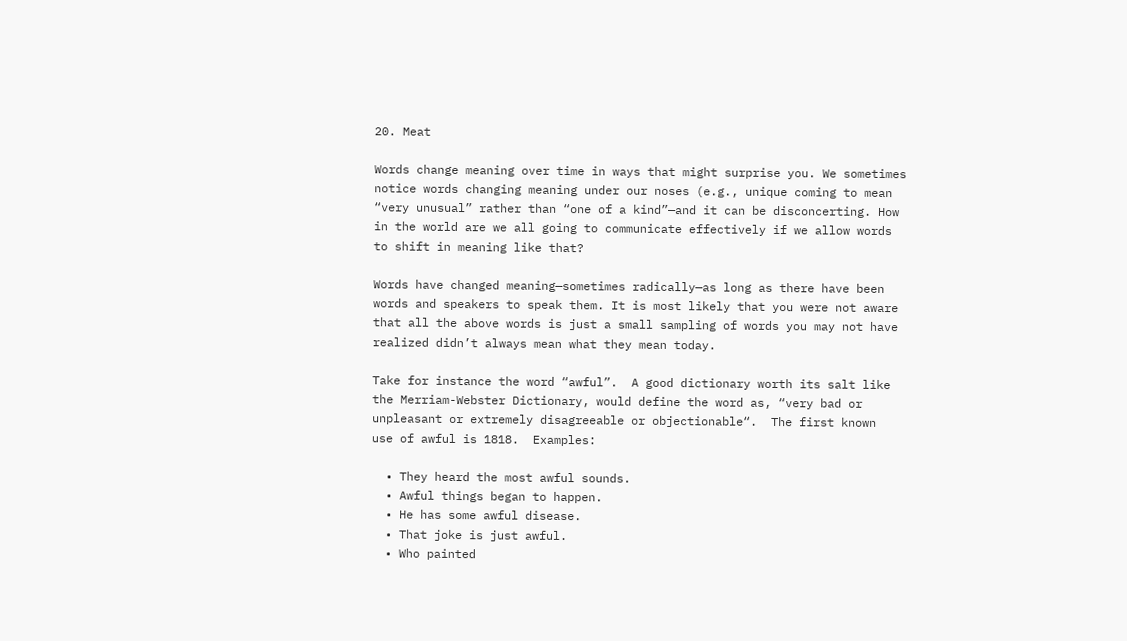20. Meat

Words change meaning over time in ways that might surprise you. We sometimes notice words changing meaning under our noses (e.g., unique coming to mean “very unusual” rather than “one of a kind”—and it can be disconcerting. How in the world are we all going to communicate effectively if we allow words to shift in meaning like that?

Words have changed meaning—sometimes radically—as long as there have been words and speakers to speak them. It is most likely that you were not aware that all the above words is just a small sampling of words you may not have realized didn’t always mean what they mean today.

Take for instance the word “awful”.  A good dictionary worth its salt like the Merriam-Webster Dictionary, would define the word as, “very bad or unpleasant or extremely disagreeable or objectionable“.  The first known  use of awful is 1818.  Examples:

  • They heard the most awful sounds.
  • Awful things began to happen.
  • He has some awful disease.
  • That joke is just awful.
  • Who painted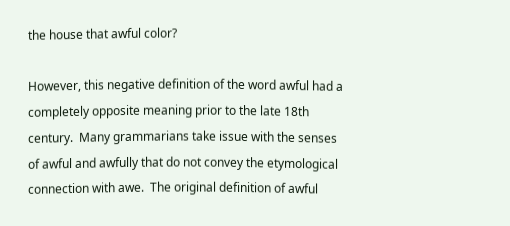the house that awful color?

However, this negative definition of the word awful had a completely opposite meaning prior to the late 18th century.  Many grammarians take issue with the senses of awful and awfully that do not convey the etymological connection with awe.  The original definition of awful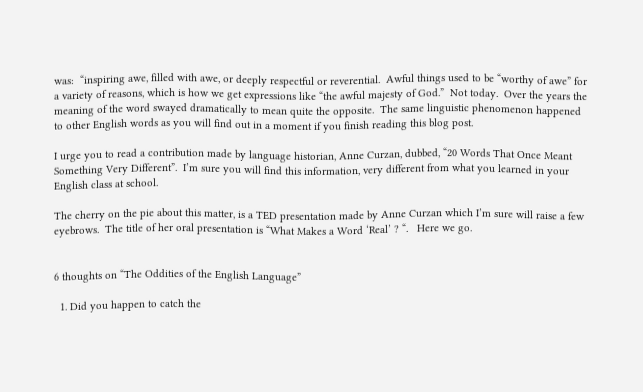was:  “inspiring awe, filled with awe, or deeply respectful or reverential.  Awful things used to be “worthy of awe” for a variety of reasons, which is how we get expressions like “the awful majesty of God.”  Not today.  Over the years the meaning of the word swayed dramatically to mean quite the opposite.  The same linguistic phenomenon happened to other English words as you will find out in a moment if you finish reading this blog post.

I urge you to read a contribution made by language historian, Anne Curzan, dubbed, “20 Words That Once Meant Something Very Different”.  I’m sure you will find this information, very different from what you learned in your English class at school.

The cherry on the pie about this matter, is a TED presentation made by Anne Curzan which I’m sure will raise a few eyebrows.  The title of her oral presentation is “What Makes a Word ‘Real’ ? “.   Here we go.


6 thoughts on “The Oddities of the English Language”

  1. Did you happen to catch the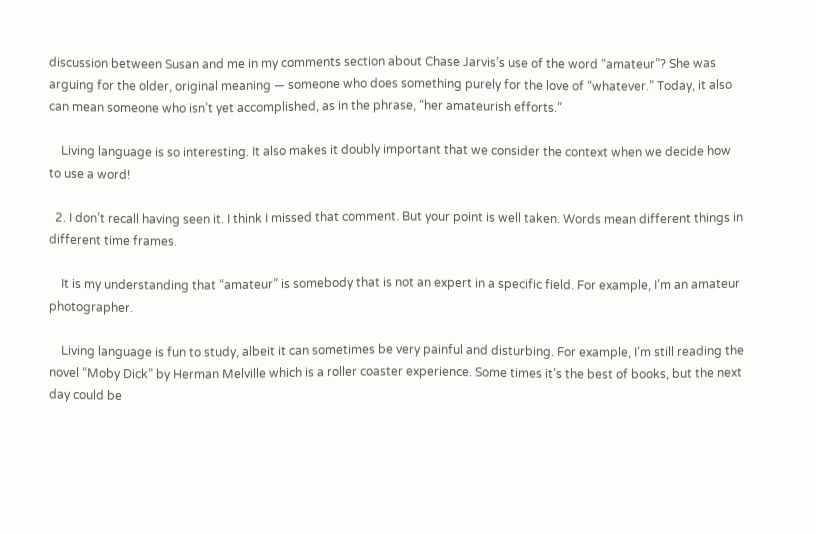discussion between Susan and me in my comments section about Chase Jarvis’s use of the word “amateur”? She was arguing for the older, original meaning — someone who does something purely for the love of “whatever.” Today, it also can mean someone who isn’t yet accomplished, as in the phrase, “her amateurish efforts.”

    Living language is so interesting. It also makes it doubly important that we consider the context when we decide how to use a word!

  2. I don’t recall having seen it. I think I missed that comment. But your point is well taken. Words mean different things in different time frames.

    It is my understanding that “amateur” is somebody that is not an expert in a specific field. For example, I’m an amateur photographer.

    Living language is fun to study, albeit it can sometimes be very painful and disturbing. For example, I’m still reading the novel “Moby Dick” by Herman Melville which is a roller coaster experience. Some times it’s the best of books, but the next day could be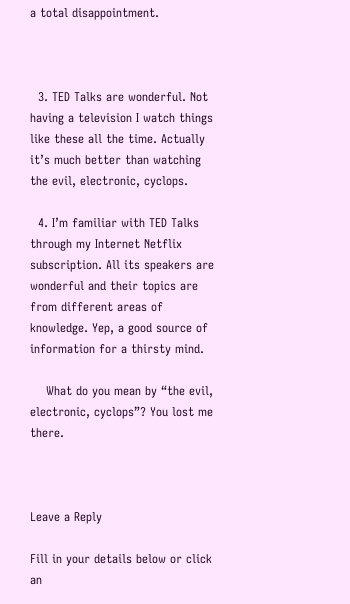a total disappointment.



  3. TED Talks are wonderful. Not having a television I watch things like these all the time. Actually it’s much better than watching the evil, electronic, cyclops.

  4. I’m familiar with TED Talks through my Internet Netflix subscription. All its speakers are wonderful and their topics are from different areas of knowledge. Yep, a good source of information for a thirsty mind.

    What do you mean by “the evil, electronic, cyclops”? You lost me there.



Leave a Reply

Fill in your details below or click an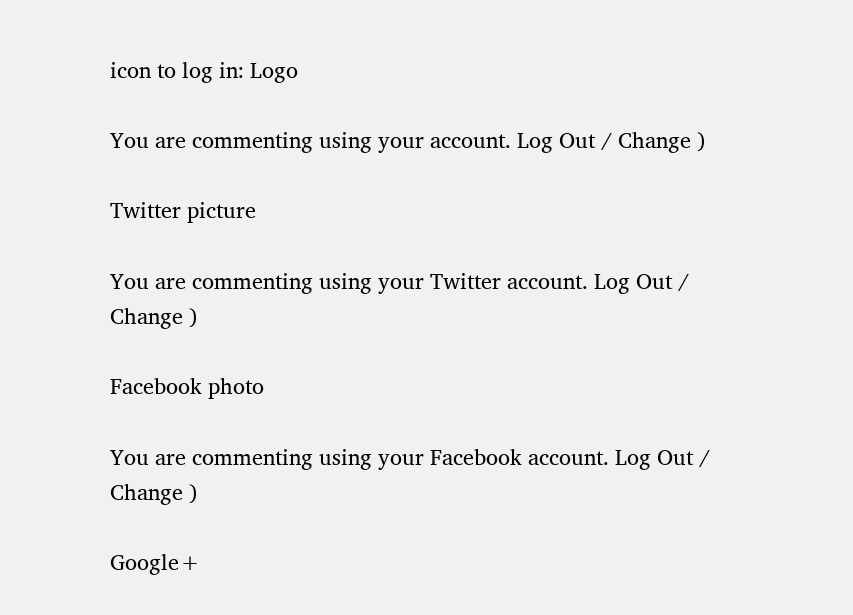icon to log in: Logo

You are commenting using your account. Log Out / Change )

Twitter picture

You are commenting using your Twitter account. Log Out / Change )

Facebook photo

You are commenting using your Facebook account. Log Out / Change )

Google+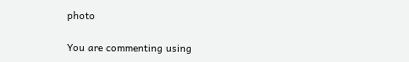photo

You are commenting using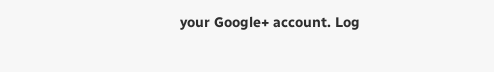your Google+ account. Log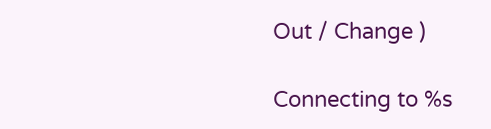Out / Change )

Connecting to %s